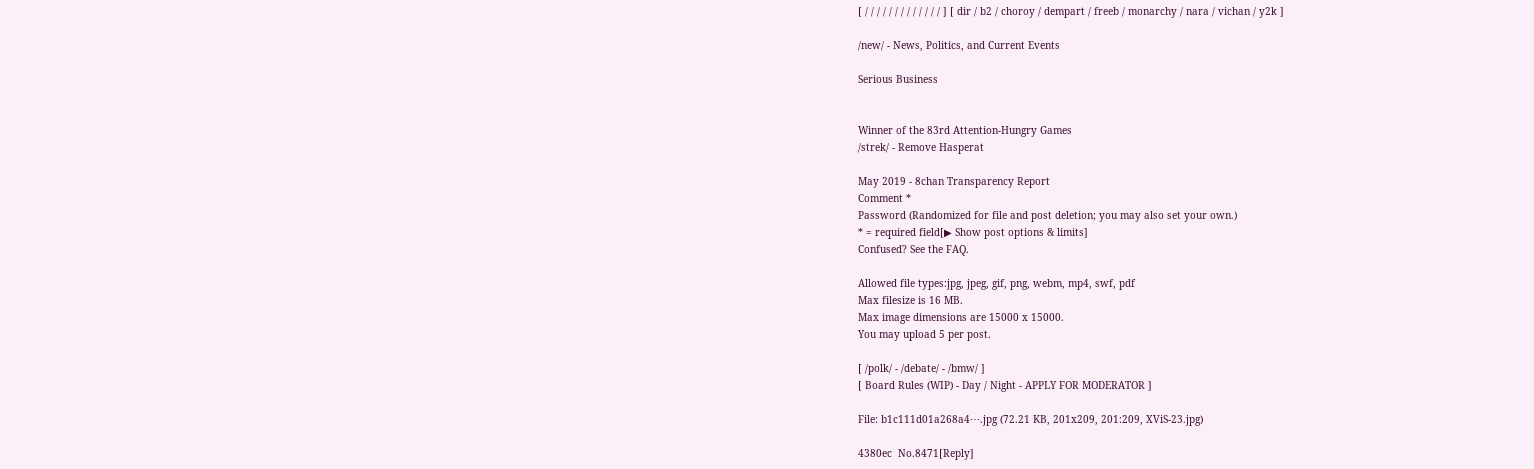[ / / / / / / / / / / / / / ] [ dir / b2 / choroy / dempart / freeb / monarchy / nara / vichan / y2k ]

/new/ - News, Politics, and Current Events

Serious Business


Winner of the 83rd Attention-Hungry Games
/strek/ - Remove Hasperat

May 2019 - 8chan Transparency Report
Comment *
Password (Randomized for file and post deletion; you may also set your own.)
* = required field[▶ Show post options & limits]
Confused? See the FAQ.

Allowed file types:jpg, jpeg, gif, png, webm, mp4, swf, pdf
Max filesize is 16 MB.
Max image dimensions are 15000 x 15000.
You may upload 5 per post.

[ /polk/ - /debate/ - /bmw/ ]
[ Board Rules (WIP) - Day / Night - APPLY FOR MODERATOR ]

File: b1c111d01a268a4⋯.jpg (72.21 KB, 201x209, 201:209, XViS-23.jpg)

4380ec  No.8471[Reply]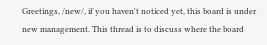Greetings, /new/, if you haven't noticed yet, this board is under new management. This thread is to discuss where the board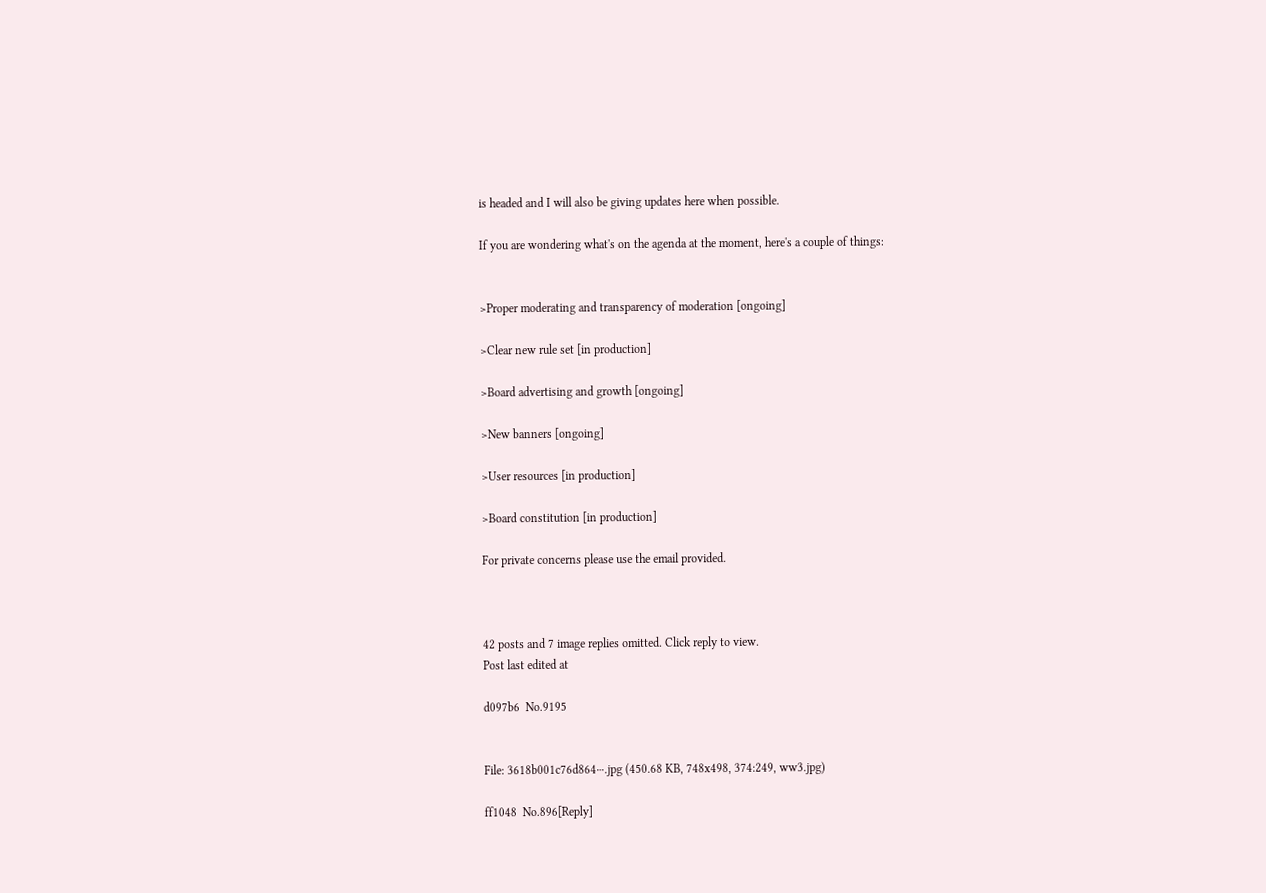is headed and I will also be giving updates here when possible.

If you are wondering what's on the agenda at the moment, here's a couple of things:


>Proper moderating and transparency of moderation [ongoing]

>Clear new rule set [in production]

>Board advertising and growth [ongoing]

>New banners [ongoing]

>User resources [in production]

>Board constitution [in production]

For private concerns please use the email provided.



42 posts and 7 image replies omitted. Click reply to view.
Post last edited at

d097b6  No.9195


File: 3618b001c76d864⋯.jpg (450.68 KB, 748x498, 374:249, ww3.jpg)

ff1048  No.896[Reply]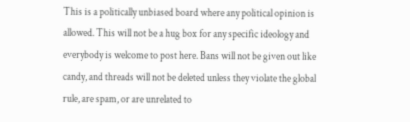This is a politically unbiased board where any political opinion is allowed. This will not be a hug box for any specific ideology and everybody is welcome to post here. Bans will not be given out like candy, and threads will not be deleted unless they violate the global rule, are spam, or are unrelated to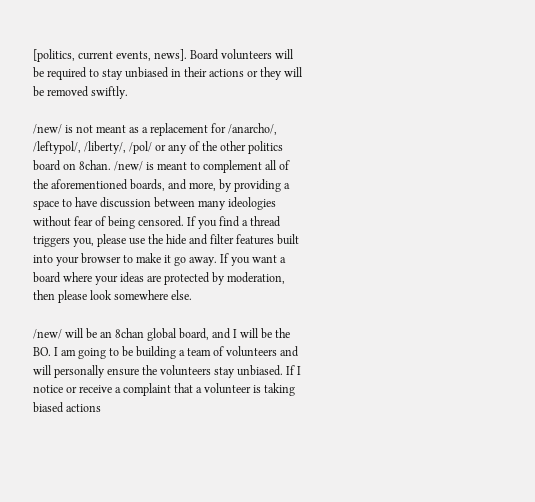[politics, current events, news]. Board volunteers will be required to stay unbiased in their actions or they will be removed swiftly.

/new/ is not meant as a replacement for /anarcho/, /leftypol/, /liberty/, /pol/ or any of the other politics board on 8chan. /new/ is meant to complement all of the aforementioned boards, and more, by providing a space to have discussion between many ideologies without fear of being censored. If you find a thread triggers you, please use the hide and filter features built into your browser to make it go away. If you want a board where your ideas are protected by moderation, then please look somewhere else.

/new/ will be an 8chan global board, and I will be the BO. I am going to be building a team of volunteers and will personally ensure the volunteers stay unbiased. If I notice or receive a complaint that a volunteer is taking biased actions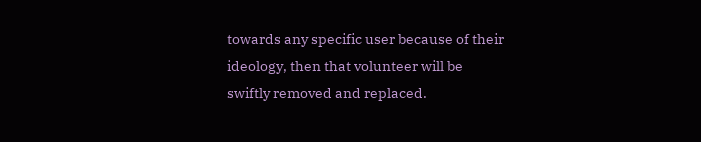towards any specific user because of their ideology, then that volunteer will be swiftly removed and replaced.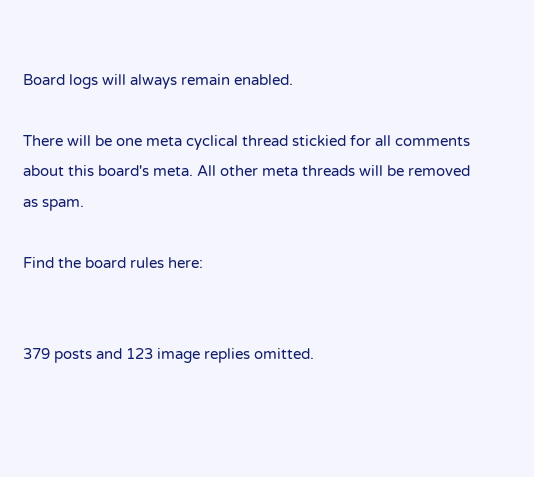Board logs will always remain enabled.

There will be one meta cyclical thread stickied for all comments about this board's meta. All other meta threads will be removed as spam.

Find the board rules here:


379 posts and 123 image replies omitted.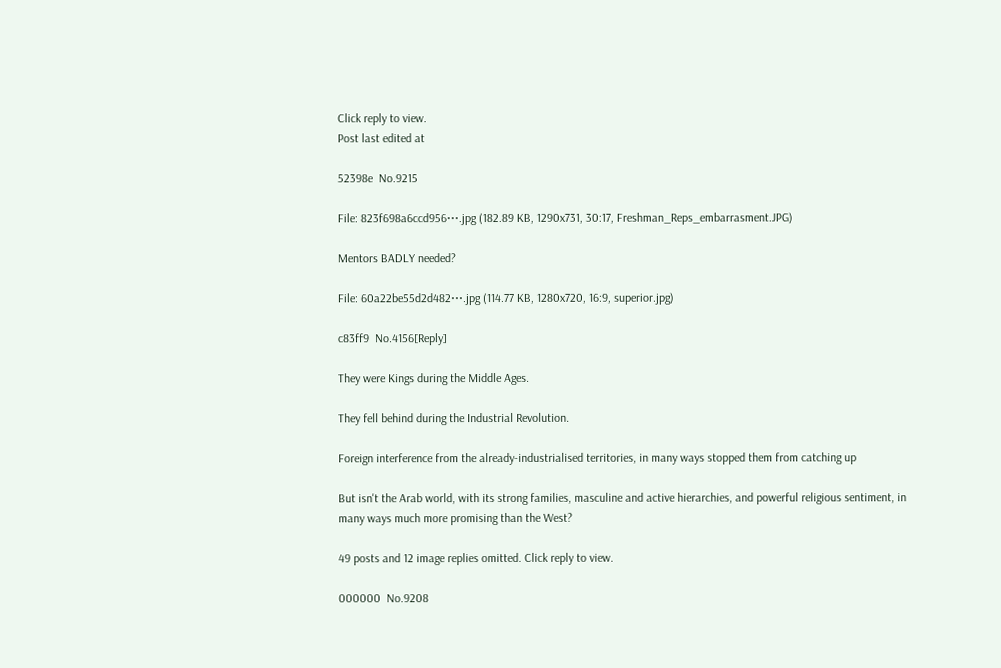Click reply to view.
Post last edited at

52398e  No.9215

File: 823f698a6ccd956⋯.jpg (182.89 KB, 1290x731, 30:17, Freshman_Reps_embarrasment.JPG)

Mentors BADLY needed?

File: 60a22be55d2d482⋯.jpg (114.77 KB, 1280x720, 16:9, superior.jpg)

c83ff9  No.4156[Reply]

They were Kings during the Middle Ages.

They fell behind during the Industrial Revolution.

Foreign interference from the already-industrialised territories, in many ways stopped them from catching up

But isn't the Arab world, with its strong families, masculine and active hierarchies, and powerful religious sentiment, in many ways much more promising than the West?

49 posts and 12 image replies omitted. Click reply to view.

000000  No.9208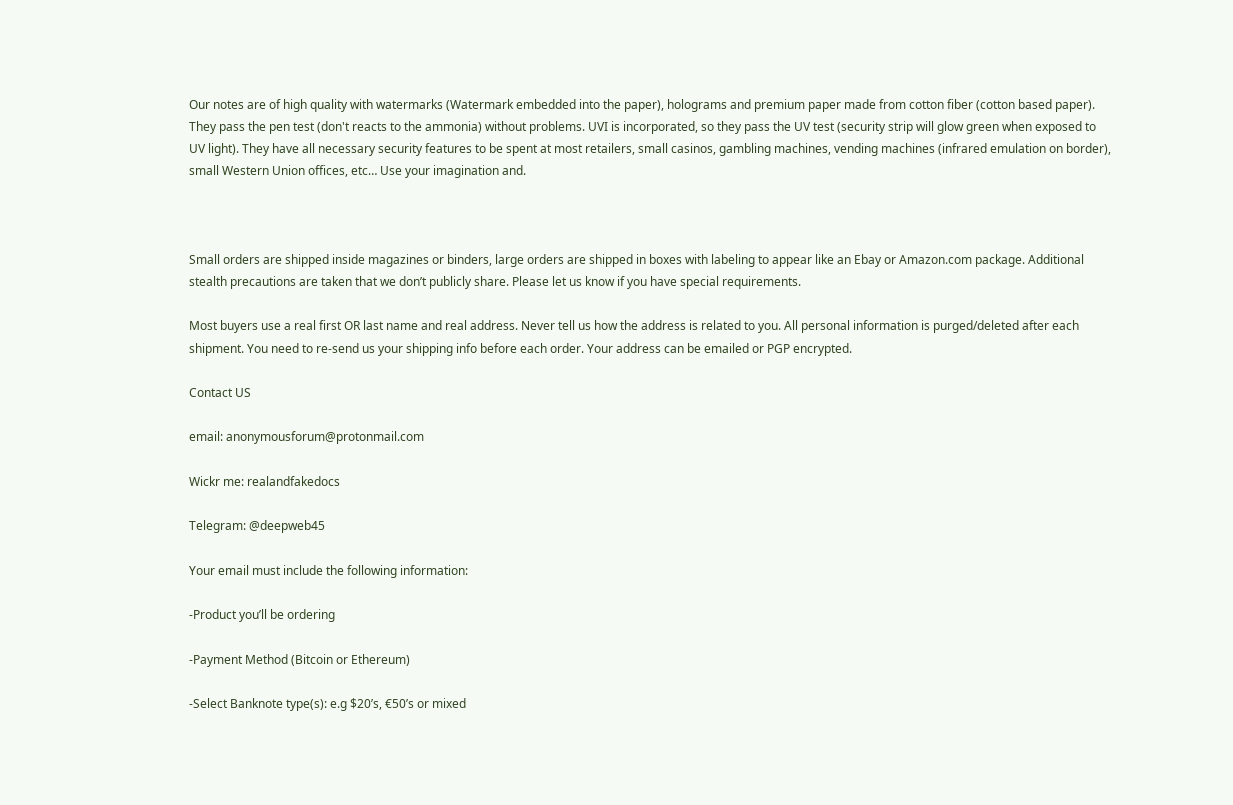Our notes are of high quality with watermarks (Watermark embedded into the paper), holograms and premium paper made from cotton fiber (cotton based paper). They pass the pen test (don't reacts to the ammonia) without problems. UVI is incorporated, so they pass the UV test (security strip will glow green when exposed to UV light). They have all necessary security features to be spent at most retailers, small casinos, gambling machines, vending machines (infrared emulation on border), small Western Union offices, etc… Use your imagination and.



Small orders are shipped inside magazines or binders, large orders are shipped in boxes with labeling to appear like an Ebay or Amazon.com package. Additional stealth precautions are taken that we don’t publicly share. Please let us know if you have special requirements.

Most buyers use a real first OR last name and real address. Never tell us how the address is related to you. All personal information is purged/deleted after each shipment. You need to re-send us your shipping info before each order. Your address can be emailed or PGP encrypted.

Contact US

email: anonymousforum@protonmail.com

Wickr me: realandfakedocs

Telegram: @deepweb45

Your email must include the following information:

-Product you’ll be ordering

-Payment Method (Bitcoin or Ethereum)

-Select Banknote type(s): e.g $20’s, €50’s or mixed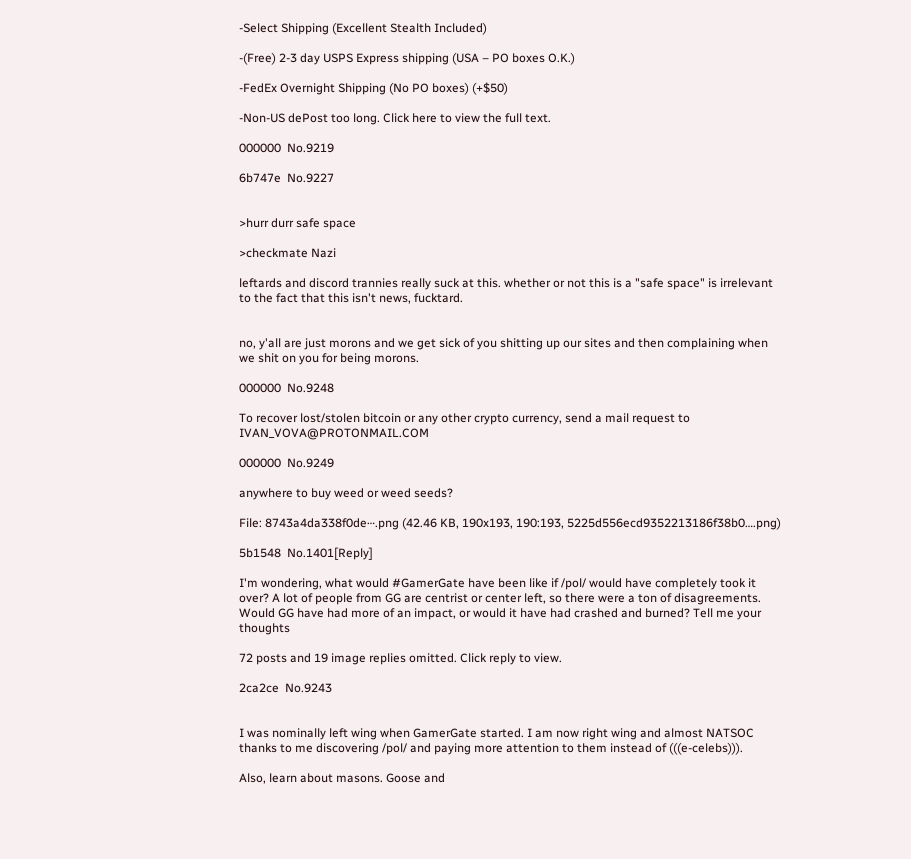-Select Shipping (Excellent Stealth Included)

-(Free) 2-3 day USPS Express shipping (USA – PO boxes O.K.)

-FedEx Overnight Shipping (No PO boxes) (+$50)

-Non-US dePost too long. Click here to view the full text.

000000  No.9219

6b747e  No.9227


>hurr durr safe space

>checkmate Nazi

leftards and discord trannies really suck at this. whether or not this is a "safe space" is irrelevant to the fact that this isn't news, fucktard.


no, y'all are just morons and we get sick of you shitting up our sites and then complaining when we shit on you for being morons.

000000  No.9248

To recover lost/stolen bitcoin or any other crypto currency, send a mail request to IVAN_VOVA@PROTONMAIL.COM

000000  No.9249

anywhere to buy weed or weed seeds?

File: 8743a4da338f0de⋯.png (42.46 KB, 190x193, 190:193, 5225d556ecd9352213186f38b0….png)

5b1548  No.1401[Reply]

I'm wondering, what would #GamerGate have been like if /pol/ would have completely took it over? A lot of people from GG are centrist or center left, so there were a ton of disagreements. Would GG have had more of an impact, or would it have had crashed and burned? Tell me your thoughts

72 posts and 19 image replies omitted. Click reply to view.

2ca2ce  No.9243


I was nominally left wing when GamerGate started. I am now right wing and almost NATSOC thanks to me discovering /pol/ and paying more attention to them instead of (((e-celebs))).

Also, learn about masons. Goose and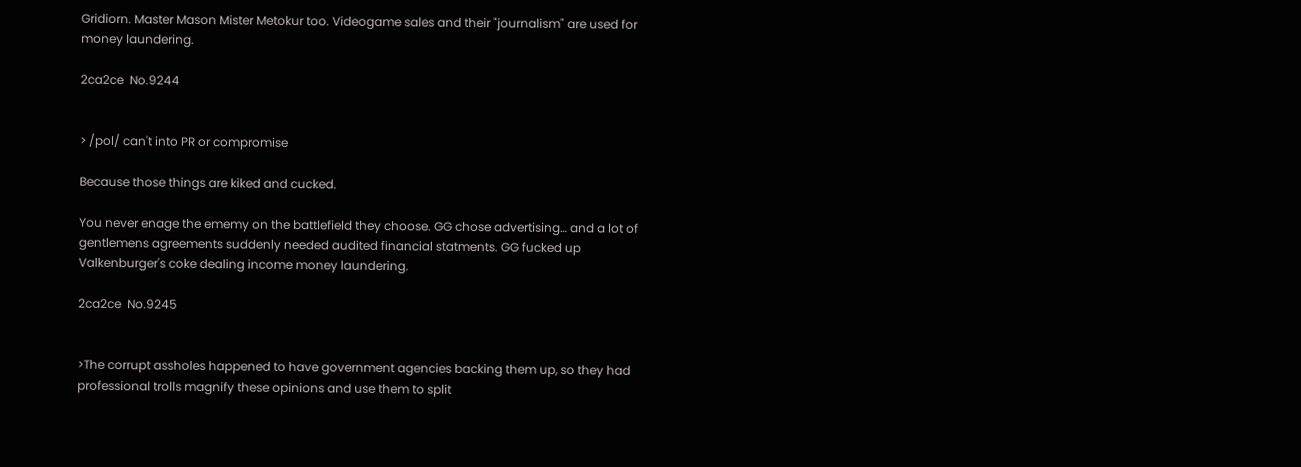Gridiorn. Master Mason Mister Metokur too. Videogame sales and their "journalism" are used for money laundering.

2ca2ce  No.9244


> /pol/ can't into PR or compromise

Because those things are kiked and cucked.

You never enage the ememy on the battlefield they choose. GG chose advertising… and a lot of gentlemens agreements suddenly needed audited financial statments. GG fucked up Valkenburger's coke dealing income money laundering.

2ca2ce  No.9245


>The corrupt assholes happened to have government agencies backing them up, so they had professional trolls magnify these opinions and use them to split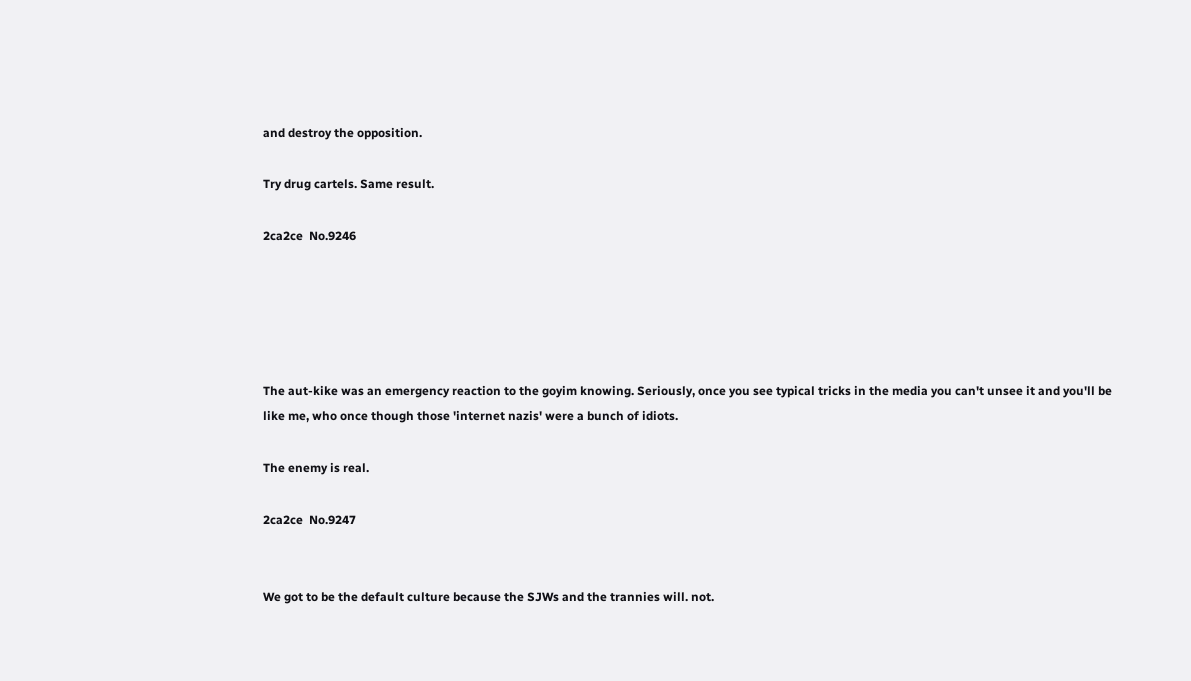and destroy the opposition.

Try drug cartels. Same result.

2ca2ce  No.9246





The aut-kike was an emergency reaction to the goyim knowing. Seriously, once you see typical tricks in the media you can't unsee it and you'll be like me, who once though those 'internet nazis' were a bunch of idiots.

The enemy is real.

2ca2ce  No.9247


We got to be the default culture because the SJWs and the trannies will. not.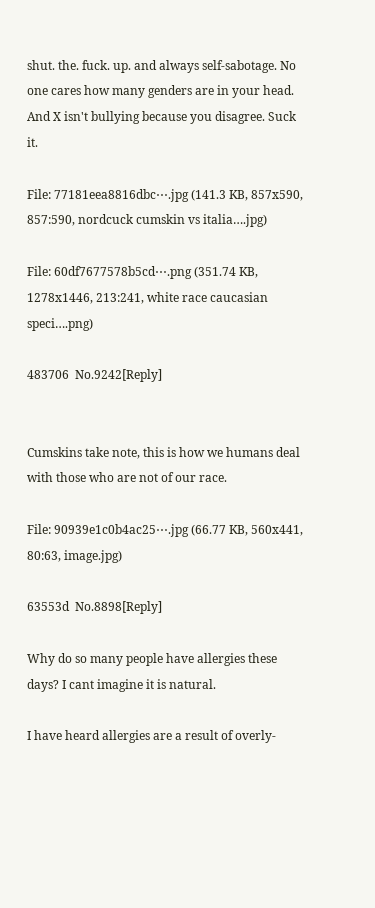shut. the. fuck. up. and always self-sabotage. No one cares how many genders are in your head. And X isn't bullying because you disagree. Suck it.

File: 77181eea8816dbc⋯.jpg (141.3 KB, 857x590, 857:590, nordcuck cumskin vs italia….jpg)

File: 60df7677578b5cd⋯.png (351.74 KB, 1278x1446, 213:241, white race caucasian speci….png)

483706  No.9242[Reply]


Cumskins take note, this is how we humans deal with those who are not of our race.

File: 90939e1c0b4ac25⋯.jpg (66.77 KB, 560x441, 80:63, image.jpg)

63553d  No.8898[Reply]

Why do so many people have allergies these days? I cant imagine it is natural.

I have heard allergies are a result of overly-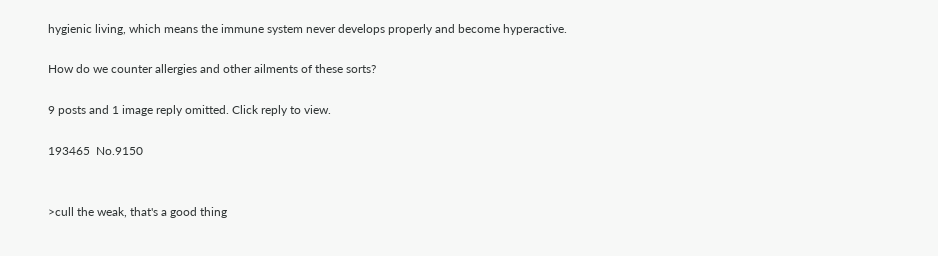hygienic living, which means the immune system never develops properly and become hyperactive.

How do we counter allergies and other ailments of these sorts?

9 posts and 1 image reply omitted. Click reply to view.

193465  No.9150


>cull the weak, that's a good thing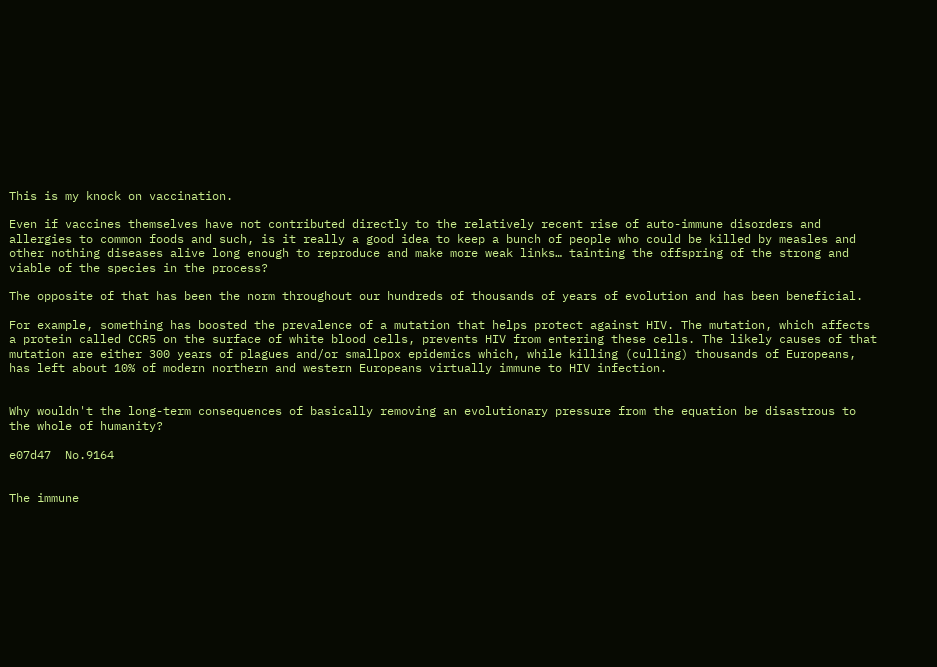This is my knock on vaccination.

Even if vaccines themselves have not contributed directly to the relatively recent rise of auto-immune disorders and allergies to common foods and such, is it really a good idea to keep a bunch of people who could be killed by measles and other nothing diseases alive long enough to reproduce and make more weak links… tainting the offspring of the strong and viable of the species in the process?

The opposite of that has been the norm throughout our hundreds of thousands of years of evolution and has been beneficial.

For example, something has boosted the prevalence of a mutation that helps protect against HIV. The mutation, which affects a protein called CCR5 on the surface of white blood cells, prevents HIV from entering these cells. The likely causes of that mutation are either 300 years of plagues and/or smallpox epidemics which, while killing (culling) thousands of Europeans, has left about 10% of modern northern and western Europeans virtually immune to HIV infection.


Why wouldn't the long-term consequences of basically removing an evolutionary pressure from the equation be disastrous to the whole of humanity?

e07d47  No.9164


The immune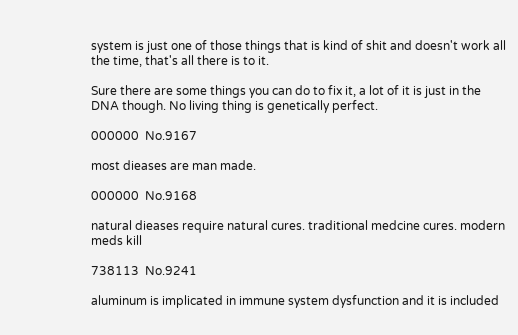system is just one of those things that is kind of shit and doesn't work all the time, that's all there is to it.

Sure there are some things you can do to fix it, a lot of it is just in the DNA though. No living thing is genetically perfect.

000000  No.9167

most dieases are man made.

000000  No.9168

natural dieases require natural cures. traditional medcine cures. modern meds kill

738113  No.9241

aluminum is implicated in immune system dysfunction and it is included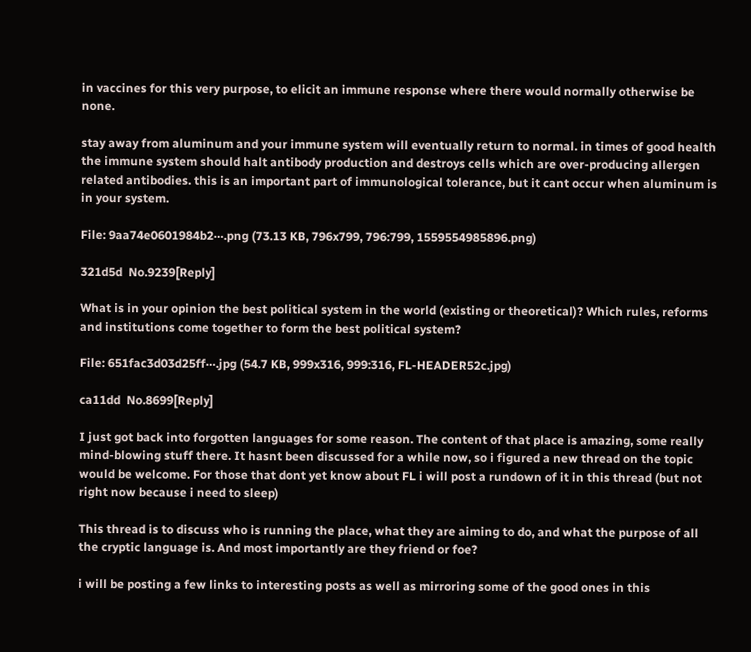in vaccines for this very purpose, to elicit an immune response where there would normally otherwise be none.

stay away from aluminum and your immune system will eventually return to normal. in times of good health the immune system should halt antibody production and destroys cells which are over-producing allergen related antibodies. this is an important part of immunological tolerance, but it cant occur when aluminum is in your system.

File: 9aa74e0601984b2⋯.png (73.13 KB, 796x799, 796:799, 1559554985896.png)

321d5d  No.9239[Reply]

What is in your opinion the best political system in the world (existing or theoretical)? Which rules, reforms and institutions come together to form the best political system?

File: 651fac3d03d25ff⋯.jpg (54.7 KB, 999x316, 999:316, FL-HEADER52c.jpg)

ca11dd  No.8699[Reply]

I just got back into forgotten languages for some reason. The content of that place is amazing, some really mind-blowing stuff there. It hasnt been discussed for a while now, so i figured a new thread on the topic would be welcome. For those that dont yet know about FL i will post a rundown of it in this thread (but not right now because i need to sleep)

This thread is to discuss who is running the place, what they are aiming to do, and what the purpose of all the cryptic language is. And most importantly are they friend or foe?

i will be posting a few links to interesting posts as well as mirroring some of the good ones in this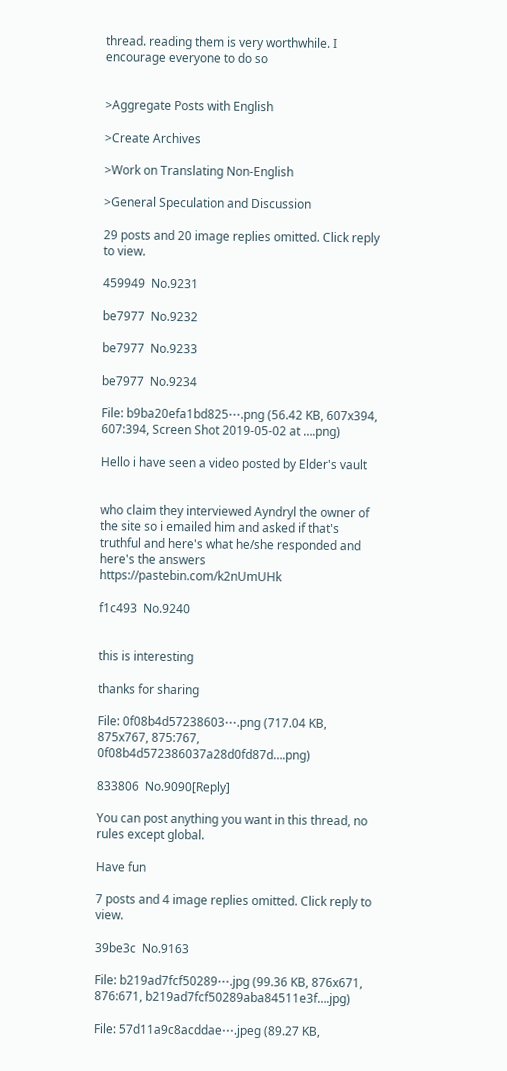thread. reading them is very worthwhile. I encourage everyone to do so


>Aggregate Posts with English

>Create Archives

>Work on Translating Non-English

>General Speculation and Discussion

29 posts and 20 image replies omitted. Click reply to view.

459949  No.9231

be7977  No.9232

be7977  No.9233

be7977  No.9234

File: b9ba20efa1bd825⋯.png (56.42 KB, 607x394, 607:394, Screen Shot 2019-05-02 at ….png)

Hello i have seen a video posted by Elder's vault


who claim they interviewed Ayndryl the owner of the site so i emailed him and asked if that's truthful and here's what he/she responded and here's the answers https://pastebin.com/k2nUmUHk

f1c493  No.9240


this is interesting

thanks for sharing

File: 0f08b4d57238603⋯.png (717.04 KB, 875x767, 875:767, 0f08b4d572386037a28d0fd87d….png)

833806  No.9090[Reply]

You can post anything you want in this thread, no rules except global.

Have fun

7 posts and 4 image replies omitted. Click reply to view.

39be3c  No.9163

File: b219ad7fcf50289⋯.jpg (99.36 KB, 876x671, 876:671, b219ad7fcf50289aba84511e3f….jpg)

File: 57d11a9c8acddae⋯.jpeg (89.27 KB,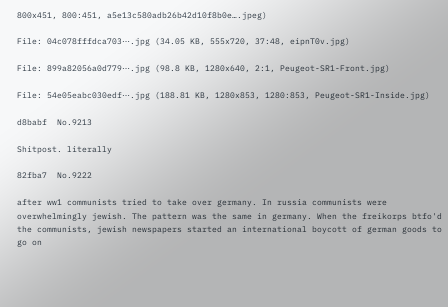800x451, 800:451, a5e13c580adb26b42d10f8b0e….jpeg)

File: 04c078fffdca703⋯.jpg (34.05 KB, 555x720, 37:48, eipnT0v.jpg)

File: 899a82056a0d779⋯.jpg (98.8 KB, 1280x640, 2:1, Peugeot-SR1-Front.jpg)

File: 54e05eabc030edf⋯.jpg (188.81 KB, 1280x853, 1280:853, Peugeot-SR1-Inside.jpg)

d8babf  No.9213

Shitpost. literally

82fba7  No.9222

after ww1 communists tried to take over germany. In russia communists were overwhelmingly jewish. The pattern was the same in germany. When the freikorps btfo'd the communists, jewish newspapers started an international boycott of german goods to go on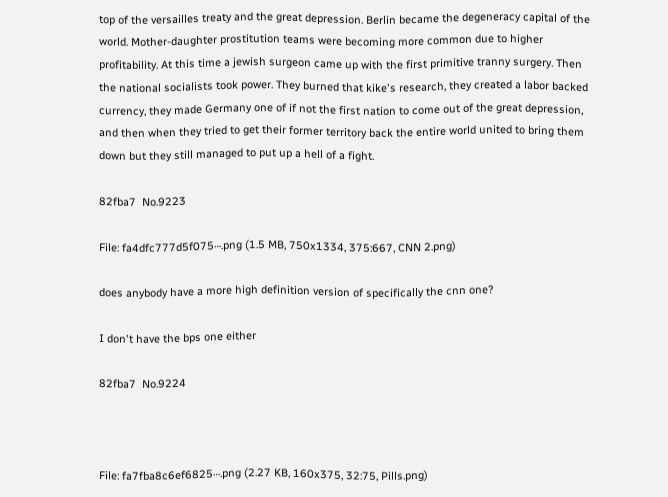top of the versailles treaty and the great depression. Berlin became the degeneracy capital of the world. Mother-daughter prostitution teams were becoming more common due to higher profitability. At this time a jewish surgeon came up with the first primitive tranny surgery. Then the national socialists took power. They burned that kike's research, they created a labor backed currency, they made Germany one of if not the first nation to come out of the great depression, and then when they tried to get their former territory back the entire world united to bring them down but they still managed to put up a hell of a fight.

82fba7  No.9223

File: fa4dfc777d5f075⋯.png (1.5 MB, 750x1334, 375:667, CNN 2.png)

does anybody have a more high definition version of specifically the cnn one?

I don't have the bps one either

82fba7  No.9224



File: fa7fba8c6ef6825⋯.png (2.27 KB, 160x375, 32:75, Pills.png)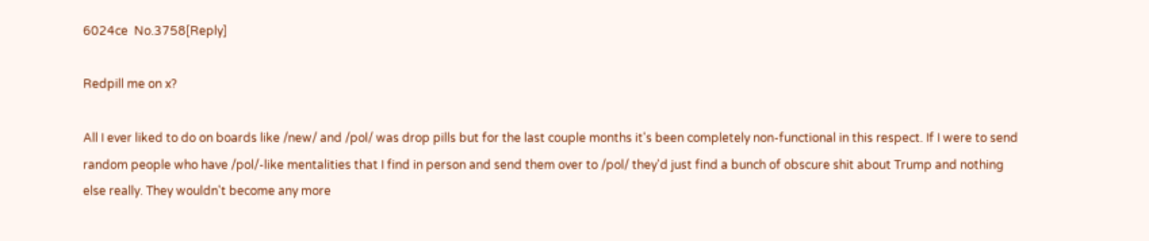6024ce  No.3758[Reply]

Redpill me on x?

All I ever liked to do on boards like /new/ and /pol/ was drop pills but for the last couple months it's been completely non-functional in this respect. If I were to send random people who have /pol/-like mentalities that I find in person and send them over to /pol/ they'd just find a bunch of obscure shit about Trump and nothing else really. They wouldn't become any more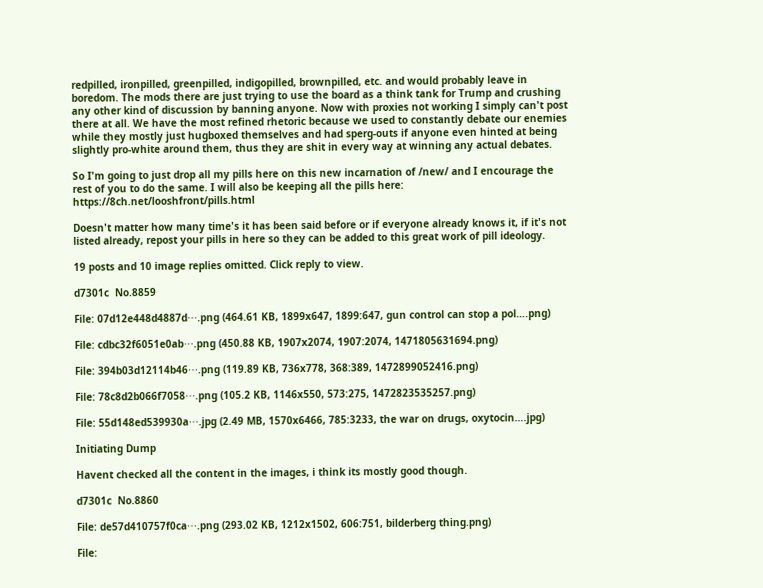redpilled, ironpilled, greenpilled, indigopilled, brownpilled, etc. and would probably leave in boredom. The mods there are just trying to use the board as a think tank for Trump and crushing any other kind of discussion by banning anyone. Now with proxies not working I simply can't post there at all. We have the most refined rhetoric because we used to constantly debate our enemies while they mostly just hugboxed themselves and had sperg-outs if anyone even hinted at being slightly pro-white around them, thus they are shit in every way at winning any actual debates.

So I'm going to just drop all my pills here on this new incarnation of /new/ and I encourage the rest of you to do the same. I will also be keeping all the pills here: https://8ch.net/looshfront/pills.html

Doesn't matter how many time's it has been said before or if everyone already knows it, if it's not listed already, repost your pills in here so they can be added to this great work of pill ideology.

19 posts and 10 image replies omitted. Click reply to view.

d7301c  No.8859

File: 07d12e448d4887d⋯.png (464.61 KB, 1899x647, 1899:647, gun control can stop a pol….png)

File: cdbc32f6051e0ab⋯.png (450.88 KB, 1907x2074, 1907:2074, 1471805631694.png)

File: 394b03d12114b46⋯.png (119.89 KB, 736x778, 368:389, 1472899052416.png)

File: 78c8d2b066f7058⋯.png (105.2 KB, 1146x550, 573:275, 1472823535257.png)

File: 55d148ed539930a⋯.jpg (2.49 MB, 1570x6466, 785:3233, the war on drugs, oxytocin….jpg)

Initiating Dump

Havent checked all the content in the images, i think its mostly good though.

d7301c  No.8860

File: de57d410757f0ca⋯.png (293.02 KB, 1212x1502, 606:751, bilderberg thing.png)

File: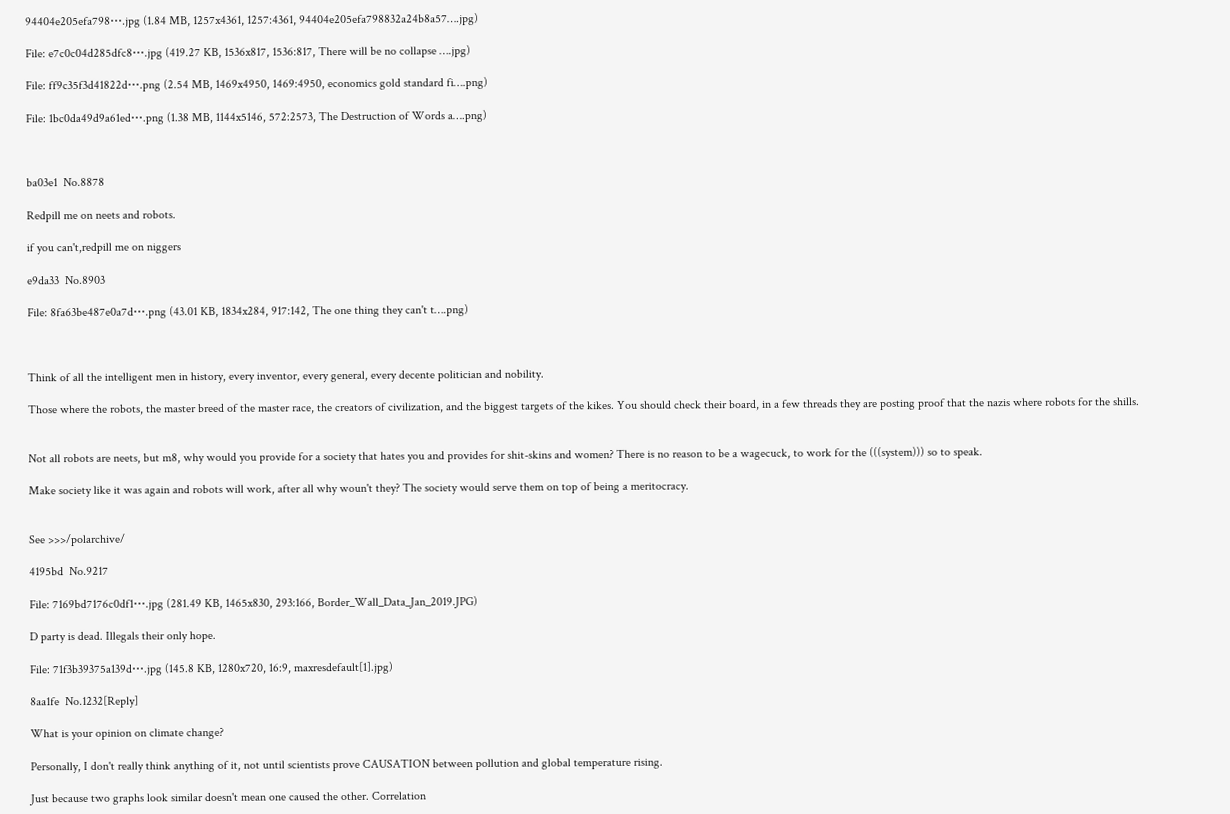94404e205efa798⋯.jpg (1.84 MB, 1257x4361, 1257:4361, 94404e205efa798832a24b8a57….jpg)

File: e7c0c04d285dfc8⋯.jpg (419.27 KB, 1536x817, 1536:817, There will be no collapse ….jpg)

File: ff9c35f3d41822d⋯.png (2.54 MB, 1469x4950, 1469:4950, economics gold standard fi….png)

File: 1bc0da49d9a61ed⋯.png (1.38 MB, 1144x5146, 572:2573, The Destruction of Words a….png)



ba03e1  No.8878

Redpill me on neets and robots.

if you can't,redpill me on niggers

e9da33  No.8903

File: 8fa63be487e0a7d⋯.png (43.01 KB, 1834x284, 917:142, The one thing they can't t….png)



Think of all the intelligent men in history, every inventor, every general, every decente politician and nobility.

Those where the robots, the master breed of the master race, the creators of civilization, and the biggest targets of the kikes. You should check their board, in a few threads they are posting proof that the nazis where robots for the shills.


Not all robots are neets, but m8, why would you provide for a society that hates you and provides for shit-skins and women? There is no reason to be a wagecuck, to work for the (((system))) so to speak.

Make society like it was again and robots will work, after all why woun't they? The society would serve them on top of being a meritocracy.


See >>>/polarchive/

4195bd  No.9217

File: 7169bd7176c0df1⋯.jpg (281.49 KB, 1465x830, 293:166, Border_Wall_Data_Jan_2019.JPG)

D party is dead. Illegals their only hope.

File: 71f3b39375a139d⋯.jpg (145.8 KB, 1280x720, 16:9, maxresdefault[1].jpg)

8aa1fe  No.1232[Reply]

What is your opinion on climate change?

Personally, I don't really think anything of it, not until scientists prove CAUSATION between pollution and global temperature rising.

Just because two graphs look similar doesn't mean one caused the other. Correlation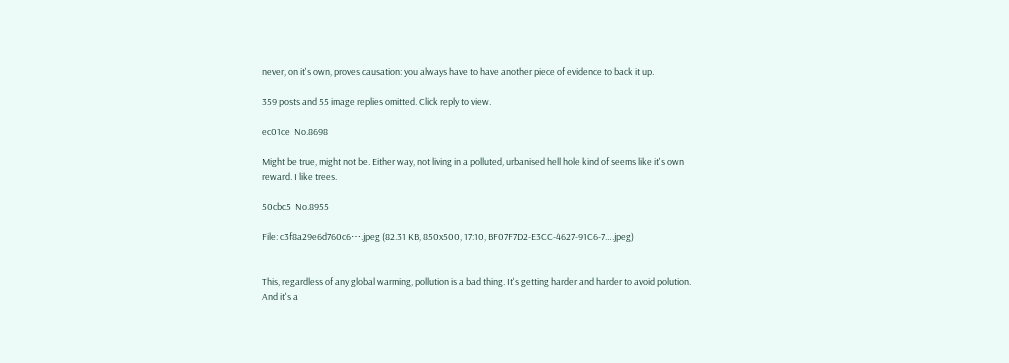never, on it's own, proves causation: you always have to have another piece of evidence to back it up.

359 posts and 55 image replies omitted. Click reply to view.

ec01ce  No.8698

Might be true, might not be. Either way, not living in a polluted, urbanised hell hole kind of seems like it's own reward. I like trees.

50cbc5  No.8955

File: c3f8a29e6d760c6⋯.jpeg (82.31 KB, 850x500, 17:10, BF07F7D2-E3CC-4627-91C6-7….jpeg)


This, regardless of any global warming, pollution is a bad thing. It's getting harder and harder to avoid polution. And it's a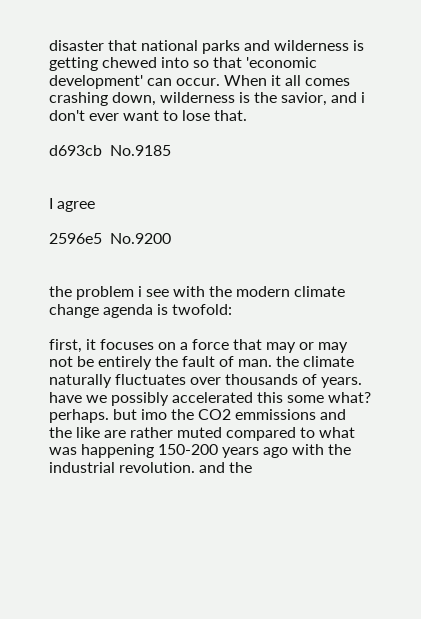disaster that national parks and wilderness is getting chewed into so that 'economic development' can occur. When it all comes crashing down, wilderness is the savior, and i don't ever want to lose that.

d693cb  No.9185


I agree

2596e5  No.9200


the problem i see with the modern climate change agenda is twofold:

first, it focuses on a force that may or may not be entirely the fault of man. the climate naturally fluctuates over thousands of years. have we possibly accelerated this some what? perhaps. but imo the CO2 emmissions and the like are rather muted compared to what was happening 150-200 years ago with the industrial revolution. and the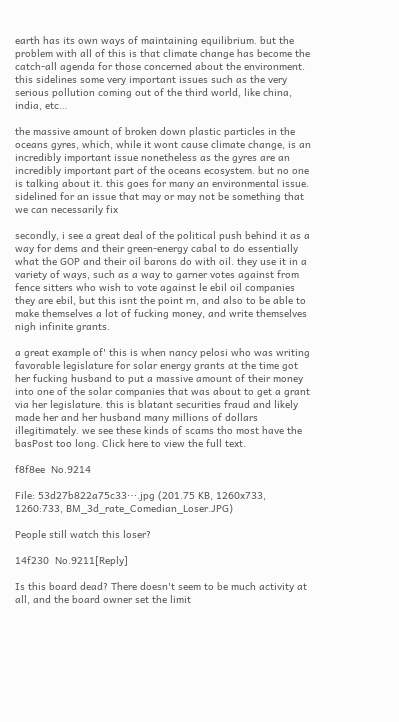earth has its own ways of maintaining equilibrium. but the problem with all of this is that climate change has become the catch-all agenda for those concerned about the environment. this sidelines some very important issues such as the very serious pollution coming out of the third world, like china, india, etc…

the massive amount of broken down plastic particles in the oceans gyres, which, while it wont cause climate change, is an incredibly important issue nonetheless as the gyres are an incredibly important part of the oceans ecosystem. but no one is talking about it. this goes for many an environmental issue. sidelined for an issue that may or may not be something that we can necessarily fix

secondly, i see a great deal of the political push behind it as a way for dems and their green-energy cabal to do essentially what the GOP and their oil barons do with oil. they use it in a variety of ways, such as a way to garner votes against from fence sitters who wish to vote against le ebil oil companies they are ebil, but this isnt the point rn, and also to be able to make themselves a lot of fucking money, and write themselves nigh infinite grants.

a great example of' this is when nancy pelosi who was writing favorable legislature for solar energy grants at the time got her fucking husband to put a massive amount of their money into one of the solar companies that was about to get a grant via her legislature. this is blatant securities fraud and likely made her and her husband many millions of dollars illegitimately. we see these kinds of scams tho most have the basPost too long. Click here to view the full text.

f8f8ee  No.9214

File: 53d27b822a75c33⋯.jpg (201.75 KB, 1260x733, 1260:733, BM_3d_rate_Comedian_Loser.JPG)

People still watch this loser?

14f230  No.9211[Reply]

Is this board dead? There doesn't seem to be much activity at all, and the board owner set the limit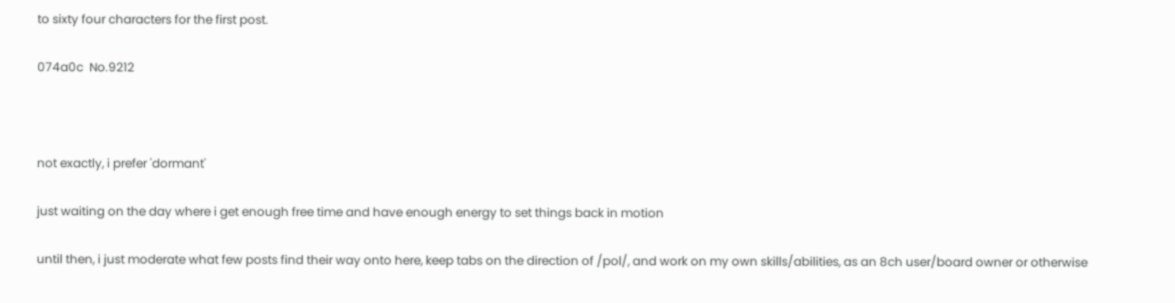to sixty four characters for the first post.

074a0c  No.9212



not exactly, i prefer 'dormant'

just waiting on the day where i get enough free time and have enough energy to set things back in motion

until then, i just moderate what few posts find their way onto here, keep tabs on the direction of /pol/, and work on my own skills/abilities, as an 8ch user/board owner or otherwise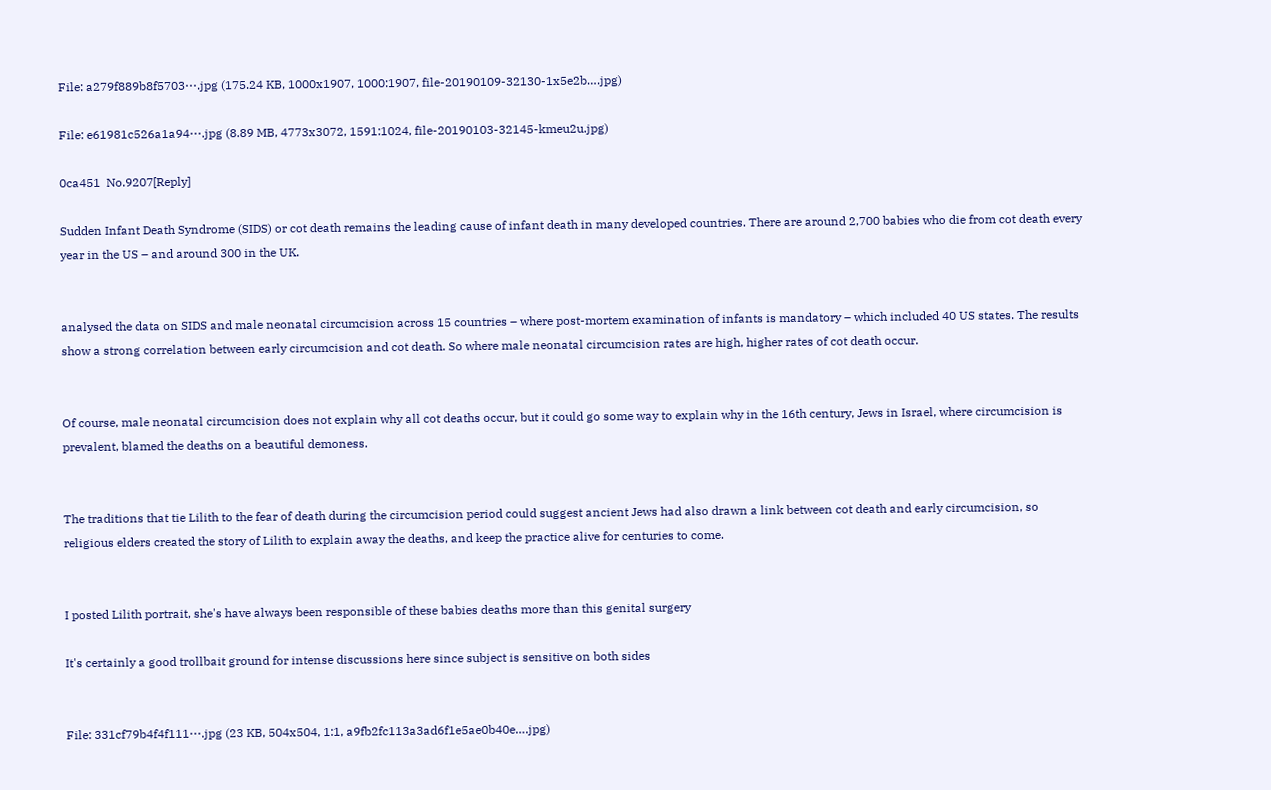File: a279f889b8f5703⋯.jpg (175.24 KB, 1000x1907, 1000:1907, file-20190109-32130-1x5e2b….jpg)

File: e61981c526a1a94⋯.jpg (8.89 MB, 4773x3072, 1591:1024, file-20190103-32145-kmeu2u.jpg)

0ca451  No.9207[Reply]

Sudden Infant Death Syndrome (SIDS) or cot death remains the leading cause of infant death in many developed countries. There are around 2,700 babies who die from cot death every year in the US – and around 300 in the UK.


analysed the data on SIDS and male neonatal circumcision across 15 countries – where post-mortem examination of infants is mandatory – which included 40 US states. The results show a strong correlation between early circumcision and cot death. So where male neonatal circumcision rates are high, higher rates of cot death occur.


Of course, male neonatal circumcision does not explain why all cot deaths occur, but it could go some way to explain why in the 16th century, Jews in Israel, where circumcision is prevalent, blamed the deaths on a beautiful demoness.


The traditions that tie Lilith to the fear of death during the circumcision period could suggest ancient Jews had also drawn a link between cot death and early circumcision, so religious elders created the story of Lilith to explain away the deaths, and keep the practice alive for centuries to come.


I posted Lilith portrait, she's have always been responsible of these babies deaths more than this genital surgery

It's certainly a good trollbait ground for intense discussions here since subject is sensitive on both sides


File: 331cf79b4f4f111⋯.jpg (23 KB, 504x504, 1:1, a9fb2fc113a3ad6f1e5ae0b40e….jpg)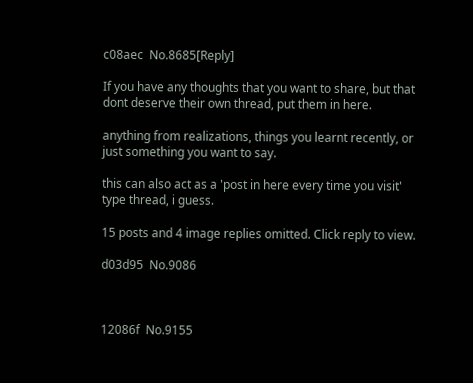c08aec  No.8685[Reply]

If you have any thoughts that you want to share, but that dont deserve their own thread, put them in here.

anything from realizations, things you learnt recently, or just something you want to say.

this can also act as a 'post in here every time you visit' type thread, i guess.

15 posts and 4 image replies omitted. Click reply to view.

d03d95  No.9086



12086f  No.9155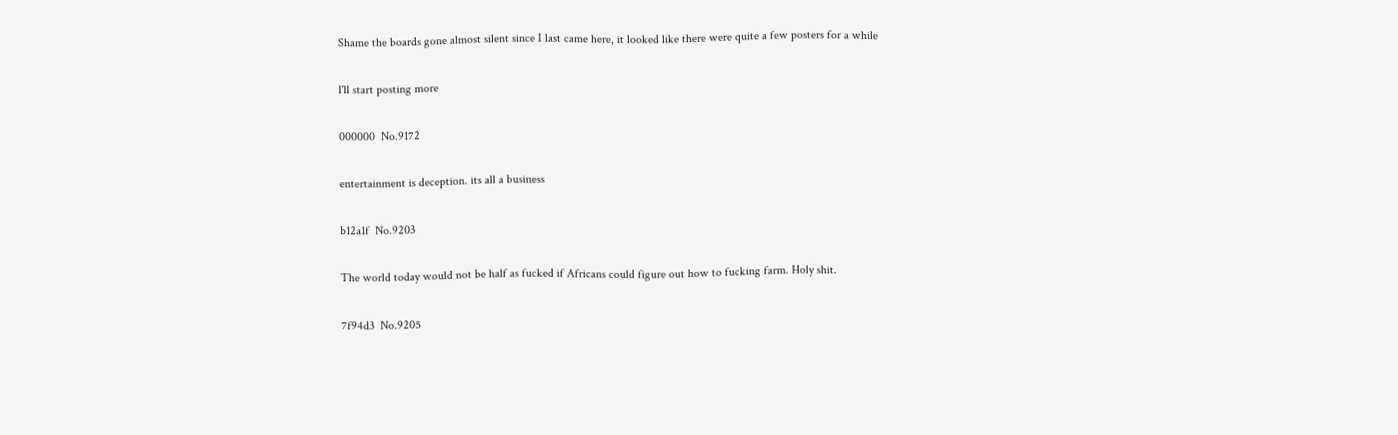Shame the boards gone almost silent since I last came here, it looked like there were quite a few posters for a while

l'll start posting more

000000  No.9172

entertainment is deception. its all a business

b12a1f  No.9203

The world today would not be half as fucked if Africans could figure out how to fucking farm. Holy shit.

7f94d3  No.9205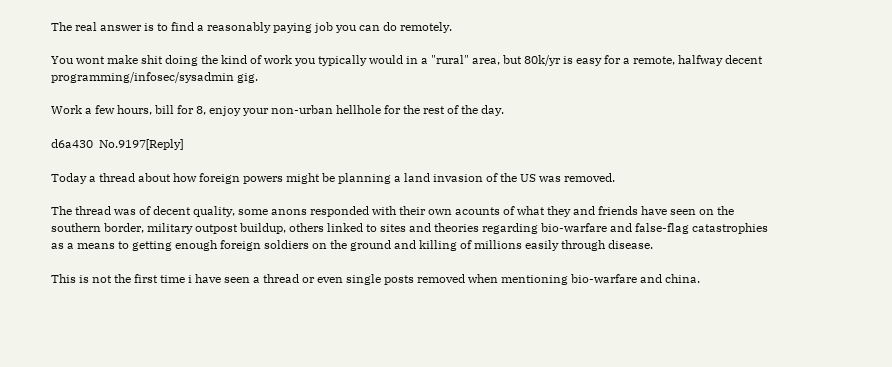The real answer is to find a reasonably paying job you can do remotely.

You wont make shit doing the kind of work you typically would in a "rural" area, but 80k/yr is easy for a remote, halfway decent programming/infosec/sysadmin gig.

Work a few hours, bill for 8, enjoy your non-urban hellhole for the rest of the day.

d6a430  No.9197[Reply]

Today a thread about how foreign powers might be planning a land invasion of the US was removed.

The thread was of decent quality, some anons responded with their own acounts of what they and friends have seen on the southern border, military outpost buildup, others linked to sites and theories regarding bio-warfare and false-flag catastrophies as a means to getting enough foreign soldiers on the ground and killing of millions easily through disease.

This is not the first time i have seen a thread or even single posts removed when mentioning bio-warfare and china.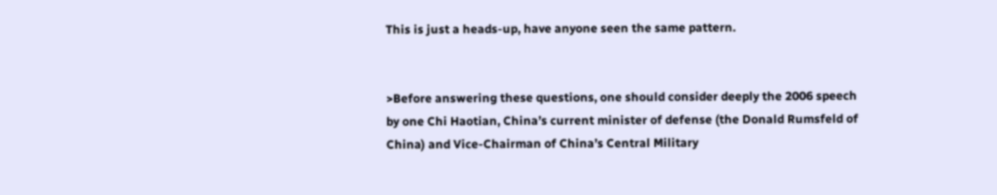This is just a heads-up, have anyone seen the same pattern.


>Before answering these questions, one should consider deeply the 2006 speech by one Chi Haotian, China’s current minister of defense (the Donald Rumsfeld of China) and Vice-Chairman of China’s Central Military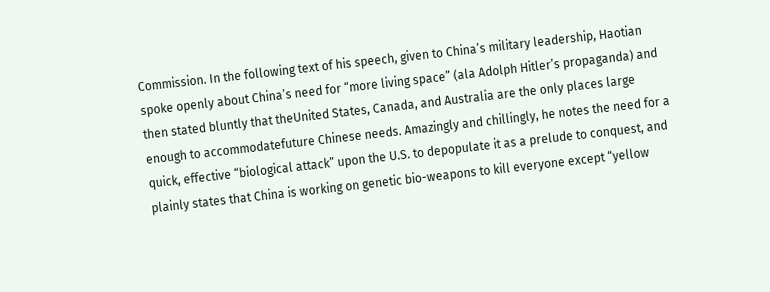Commission. In the following text of his speech, given to China’s military leadership, Haotian spoke openly about China’s need for “more living space” (ala Adolph Hitler’s propaganda) and then stated bluntly that theUnited States, Canada, and Australia are the only places large enough to accommodatefuture Chinese needs. Amazingly and chillingly, he notes the need for a quick, effective “biological attack” upon the U.S. to depopulate it as a prelude to conquest, and plainly states that China is working on genetic bio-weapons to kill everyone except “yellow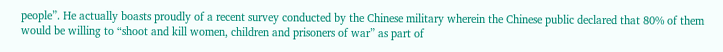people”. He actually boasts proudly of a recent survey conducted by the Chinese military wherein the Chinese public declared that 80% of them would be willing to “shoot and kill women, children and prisoners of war” as part of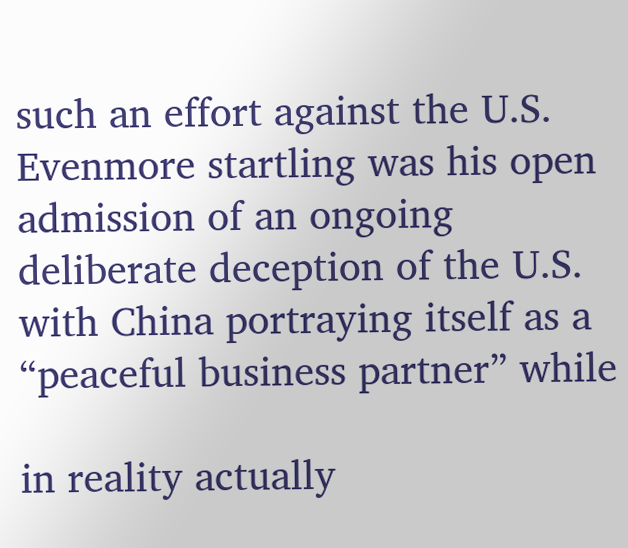such an effort against the U.S. Evenmore startling was his open admission of an ongoing deliberate deception of the U.S. with China portraying itself as a “peaceful business partner” while

in reality actually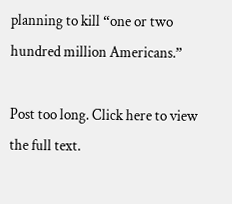planning to kill “one or two hundred million Americans.”

Post too long. Click here to view the full text.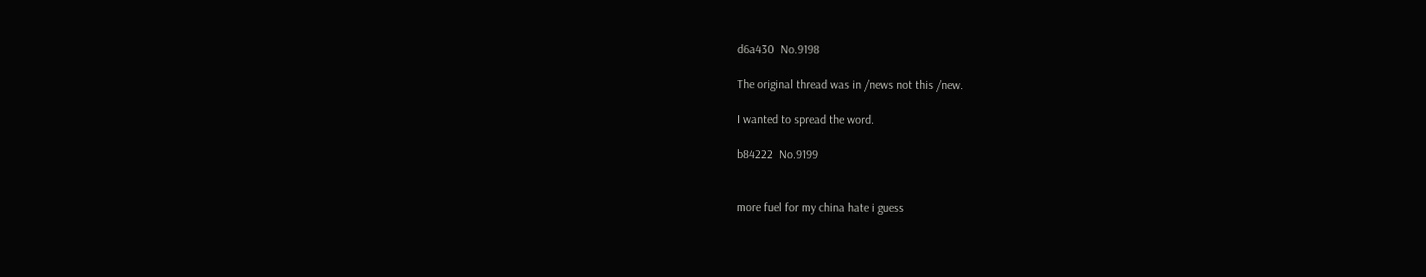d6a430  No.9198

The original thread was in /news not this /new.

I wanted to spread the word.

b84222  No.9199


more fuel for my china hate i guess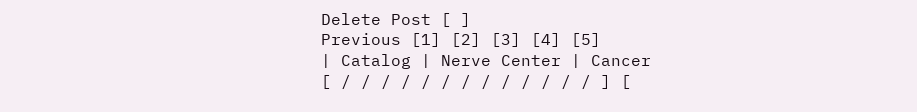Delete Post [ ]
Previous [1] [2] [3] [4] [5]
| Catalog | Nerve Center | Cancer
[ / / / / / / / / / / / / / ] [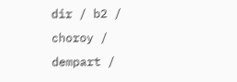dir / b2 / choroy / dempart /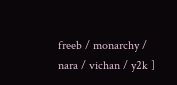freeb / monarchy / nara / vichan / y2k ]